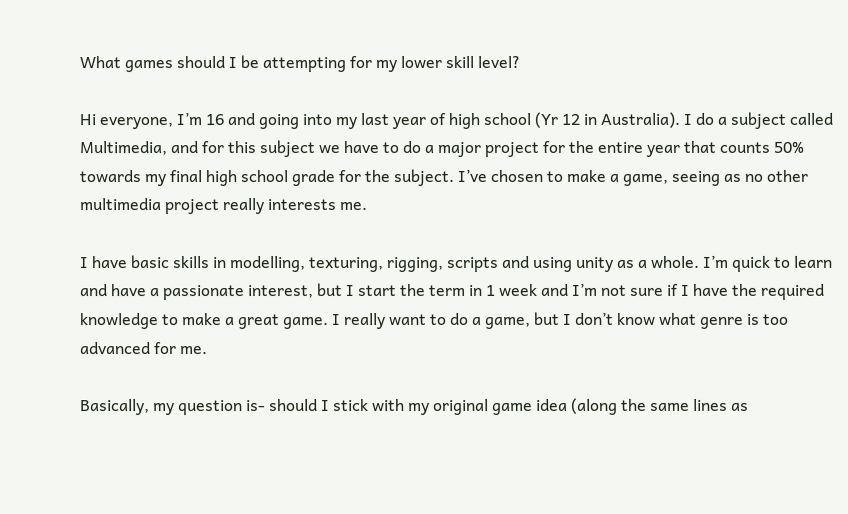What games should I be attempting for my lower skill level?

Hi everyone, I’m 16 and going into my last year of high school (Yr 12 in Australia). I do a subject called Multimedia, and for this subject we have to do a major project for the entire year that counts 50% towards my final high school grade for the subject. I’ve chosen to make a game, seeing as no other multimedia project really interests me.

I have basic skills in modelling, texturing, rigging, scripts and using unity as a whole. I’m quick to learn and have a passionate interest, but I start the term in 1 week and I’m not sure if I have the required knowledge to make a great game. I really want to do a game, but I don’t know what genre is too advanced for me.

Basically, my question is- should I stick with my original game idea (along the same lines as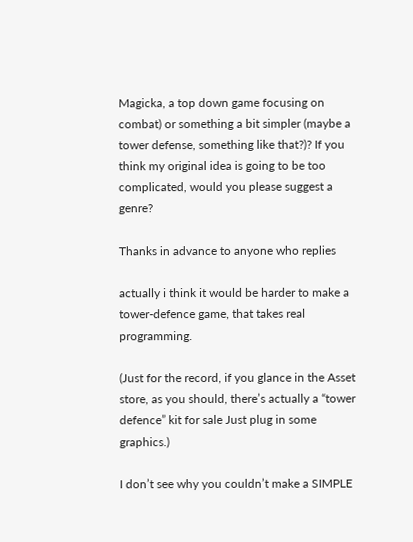Magicka, a top down game focusing on combat) or something a bit simpler (maybe a tower defense, something like that?)? If you think my original idea is going to be too complicated, would you please suggest a genre?

Thanks in advance to anyone who replies

actually i think it would be harder to make a tower-defence game, that takes real programming.

(Just for the record, if you glance in the Asset store, as you should, there’s actually a “tower defence” kit for sale Just plug in some graphics.)

I don’t see why you couldn’t make a SIMPLE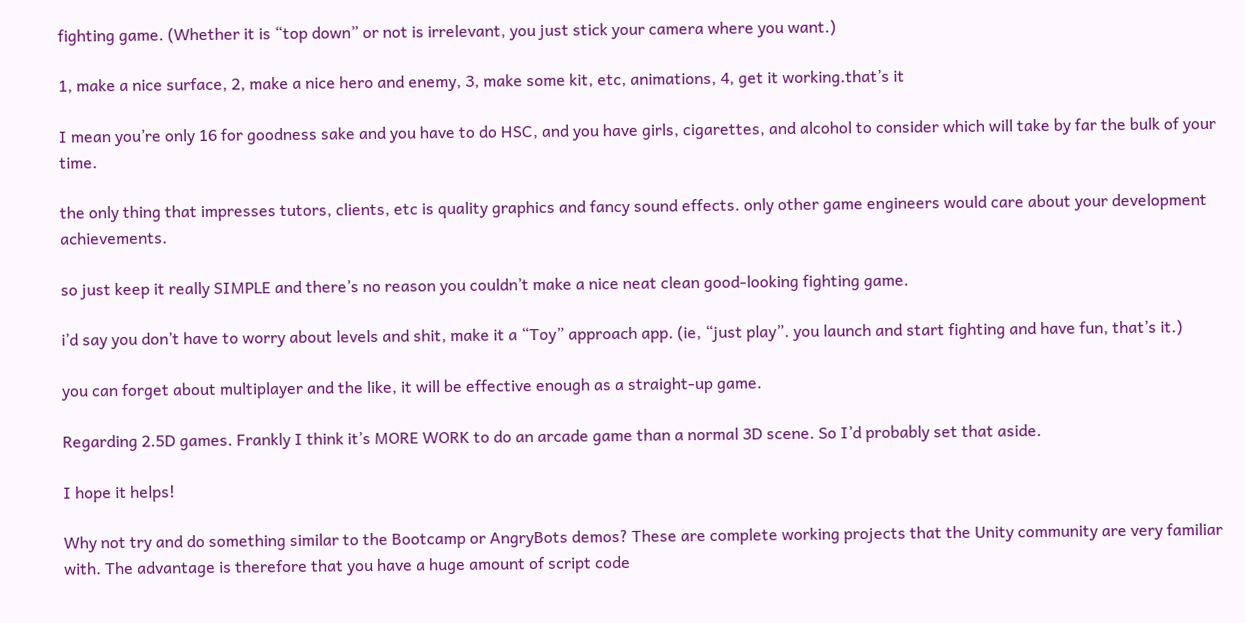fighting game. (Whether it is “top down” or not is irrelevant, you just stick your camera where you want.)

1, make a nice surface, 2, make a nice hero and enemy, 3, make some kit, etc, animations, 4, get it working.that’s it

I mean you’re only 16 for goodness sake and you have to do HSC, and you have girls, cigarettes, and alcohol to consider which will take by far the bulk of your time.

the only thing that impresses tutors, clients, etc is quality graphics and fancy sound effects. only other game engineers would care about your development achievements.

so just keep it really SIMPLE and there’s no reason you couldn’t make a nice neat clean good-looking fighting game.

i’d say you don’t have to worry about levels and shit, make it a “Toy” approach app. (ie, “just play”. you launch and start fighting and have fun, that’s it.)

you can forget about multiplayer and the like, it will be effective enough as a straight-up game.

Regarding 2.5D games. Frankly I think it’s MORE WORK to do an arcade game than a normal 3D scene. So I’d probably set that aside.

I hope it helps!

Why not try and do something similar to the Bootcamp or AngryBots demos? These are complete working projects that the Unity community are very familiar with. The advantage is therefore that you have a huge amount of script code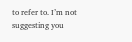to refer to. I’m not suggesting you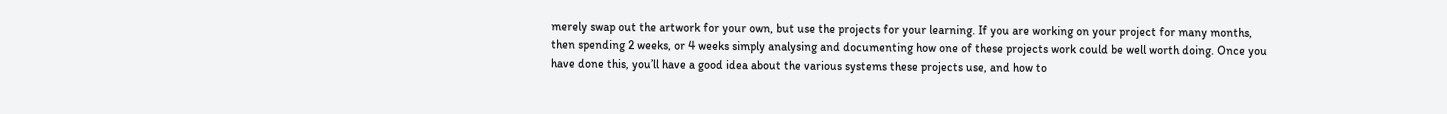merely swap out the artwork for your own, but use the projects for your learning. If you are working on your project for many months, then spending 2 weeks, or 4 weeks simply analysing and documenting how one of these projects work could be well worth doing. Once you have done this, you’ll have a good idea about the various systems these projects use, and how to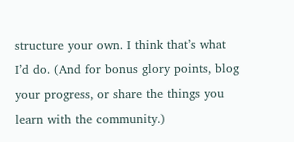structure your own. I think that’s what I’d do. (And for bonus glory points, blog your progress, or share the things you learn with the community.)